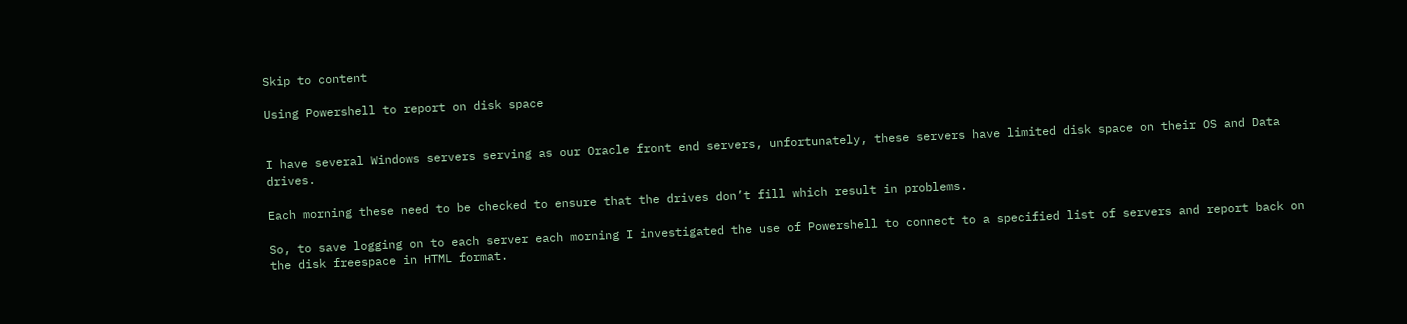Skip to content

Using Powershell to report on disk space


I have several Windows servers serving as our Oracle front end servers, unfortunately, these servers have limited disk space on their OS and Data drives.

Each morning these need to be checked to ensure that the drives don’t fill which result in problems.

So, to save logging on to each server each morning I investigated the use of Powershell to connect to a specified list of servers and report back on the disk freespace in HTML format.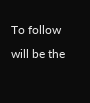To follow will be the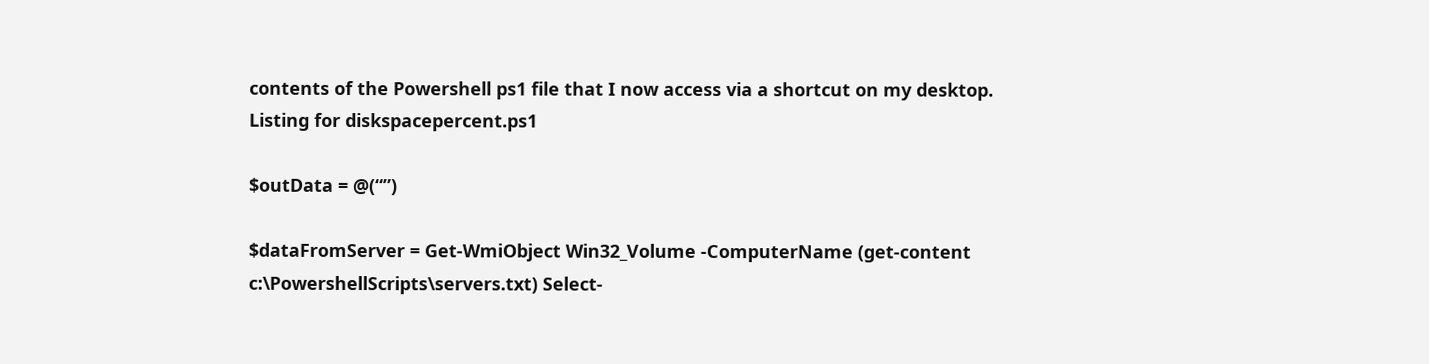contents of the Powershell ps1 file that I now access via a shortcut on my desktop.
Listing for diskspacepercent.ps1

$outData = @(“”)

$dataFromServer = Get-WmiObject Win32_Volume -ComputerName (get-content c:\PowershellScripts\servers.txt) Select-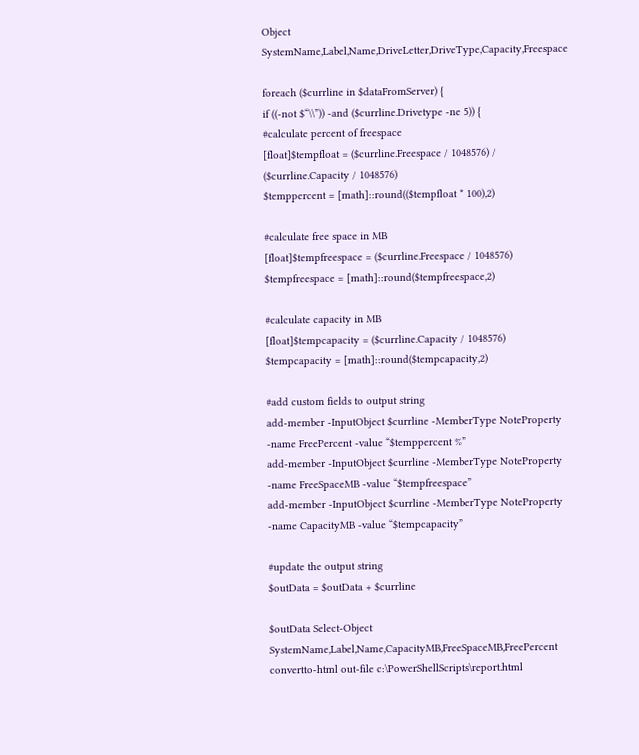Object SystemName,Label,Name,DriveLetter,DriveType,Capacity,Freespace

foreach ($currline in $dataFromServer) {
if ((-not $“\\”)) -and ($currline.Drivetype -ne 5)) {
#calculate percent of freespace
[float]$tempfloat = ($currline.Freespace / 1048576) / ($currline.Capacity / 1048576)
$temppercent = [math]::round(($tempfloat * 100),2)

#calculate free space in MB
[float]$tempfreespace = ($currline.Freespace / 1048576)
$tempfreespace = [math]::round($tempfreespace,2)

#calculate capacity in MB
[float]$tempcapacity = ($currline.Capacity / 1048576)
$tempcapacity = [math]::round($tempcapacity,2)

#add custom fields to output string
add-member -InputObject $currline -MemberType NoteProperty -name FreePercent -value “$temppercent %”
add-member -InputObject $currline -MemberType NoteProperty -name FreeSpaceMB -value “$tempfreespace”
add-member -InputObject $currline -MemberType NoteProperty -name CapacityMB -value “$tempcapacity”

#update the output string
$outData = $outData + $currline

$outData Select-Object SystemName,Label,Name,CapacityMB,FreeSpaceMB,FreePercent convertto-html out-file c:\PowerShellScripts\report.html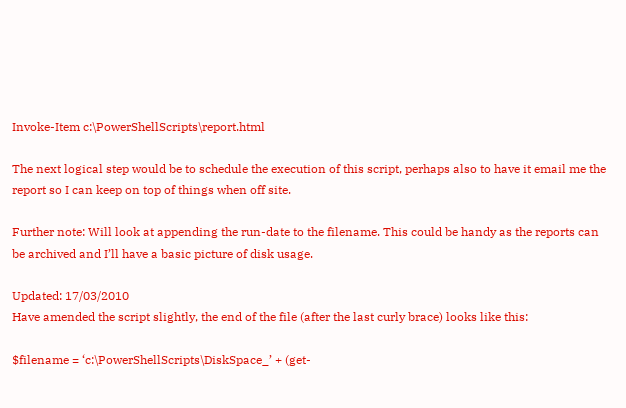Invoke-Item c:\PowerShellScripts\report.html

The next logical step would be to schedule the execution of this script, perhaps also to have it email me the report so I can keep on top of things when off site.

Further note: Will look at appending the run-date to the filename. This could be handy as the reports can be archived and I’ll have a basic picture of disk usage.

Updated: 17/03/2010
Have amended the script slightly, the end of the file (after the last curly brace) looks like this:

$filename = ‘c:\PowerShellScripts\DiskSpace_’ + (get-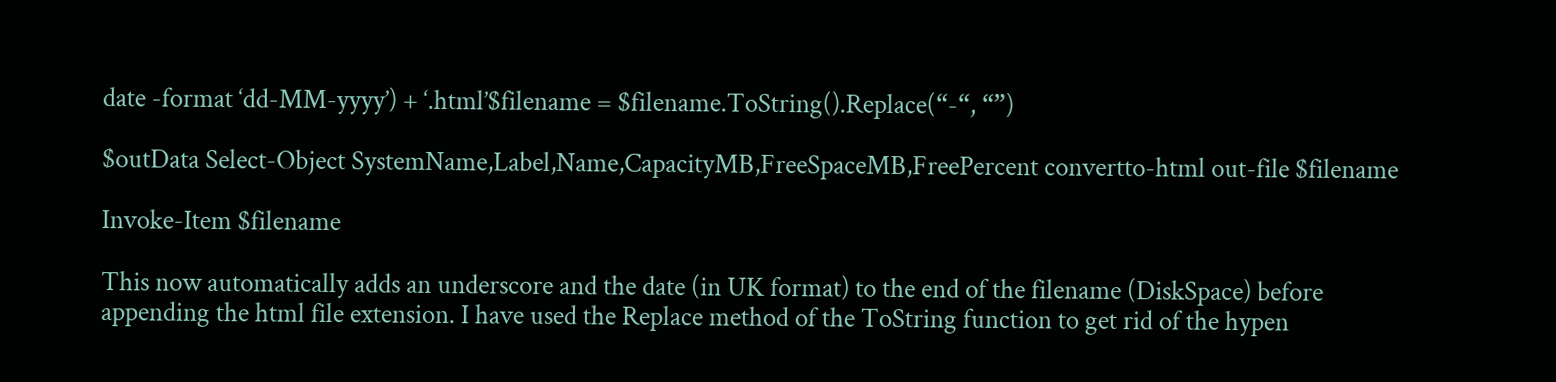date -format ‘dd-MM-yyyy’) + ‘.html’$filename = $filename.ToString().Replace(“-“, “”)

$outData Select-Object SystemName,Label,Name,CapacityMB,FreeSpaceMB,FreePercent convertto-html out-file $filename

Invoke-Item $filename

This now automatically adds an underscore and the date (in UK format) to the end of the filename (DiskSpace) before appending the html file extension. I have used the Replace method of the ToString function to get rid of the hypen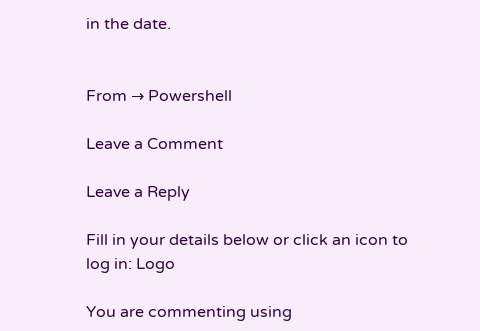in the date.


From → Powershell

Leave a Comment

Leave a Reply

Fill in your details below or click an icon to log in: Logo

You are commenting using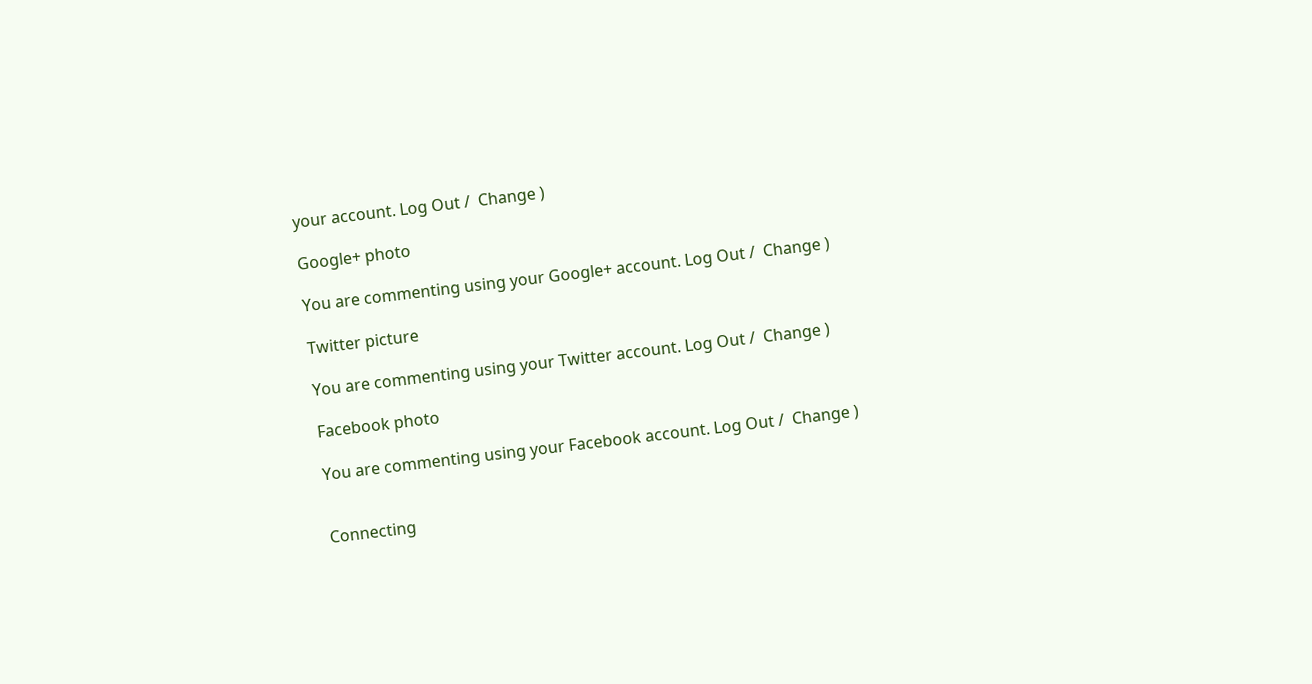your account. Log Out /  Change )

Google+ photo

You are commenting using your Google+ account. Log Out /  Change )

Twitter picture

You are commenting using your Twitter account. Log Out /  Change )

Facebook photo

You are commenting using your Facebook account. Log Out /  Change )


Connecting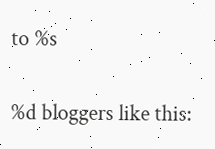to %s

%d bloggers like this: